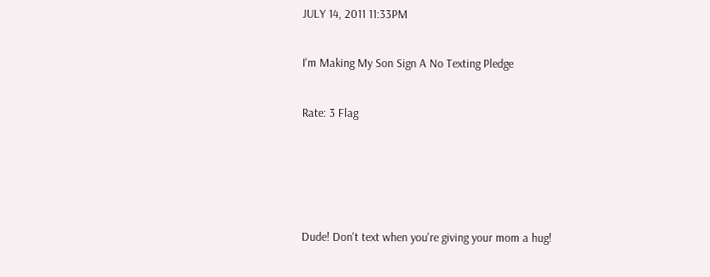JULY 14, 2011 11:33PM

I'm Making My Son Sign A No Texting Pledge

Rate: 3 Flag




Dude! Don't text when you're giving your mom a hug!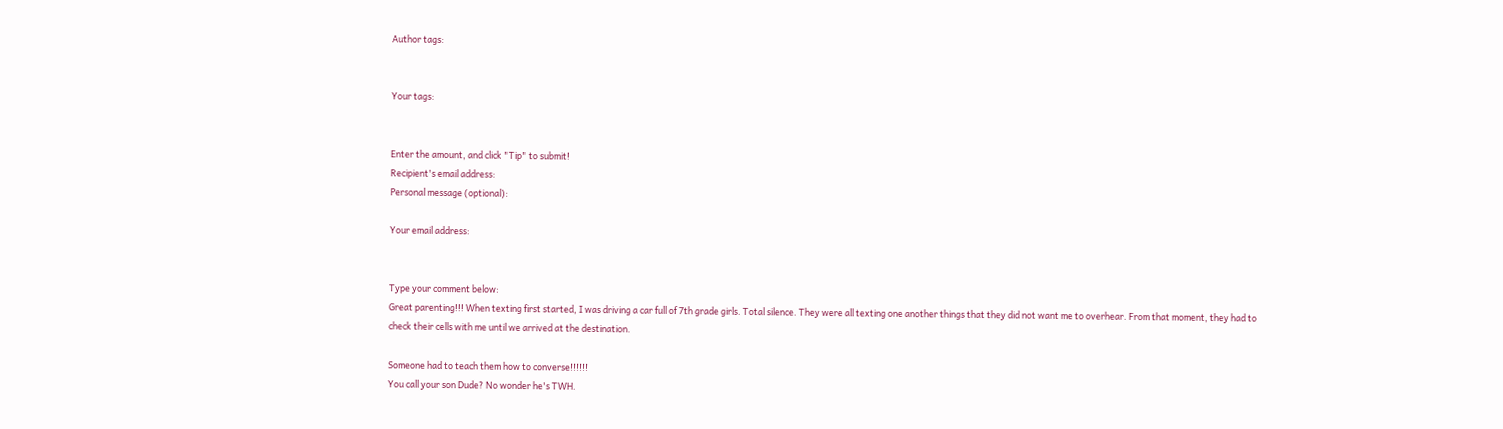Author tags:


Your tags:


Enter the amount, and click "Tip" to submit!
Recipient's email address:
Personal message (optional):

Your email address:


Type your comment below:
Great parenting!!! When texting first started, I was driving a car full of 7th grade girls. Total silence. They were all texting one another things that they did not want me to overhear. From that moment, they had to check their cells with me until we arrived at the destination.

Someone had to teach them how to converse!!!!!!
You call your son Dude? No wonder he's TWH.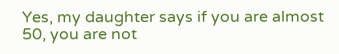Yes, my daughter says if you are almost 50, you are not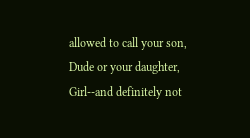allowed to call your son, Dude or your daughter, Girl--and definitely not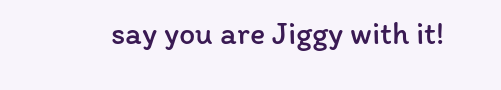say you are Jiggy with it!